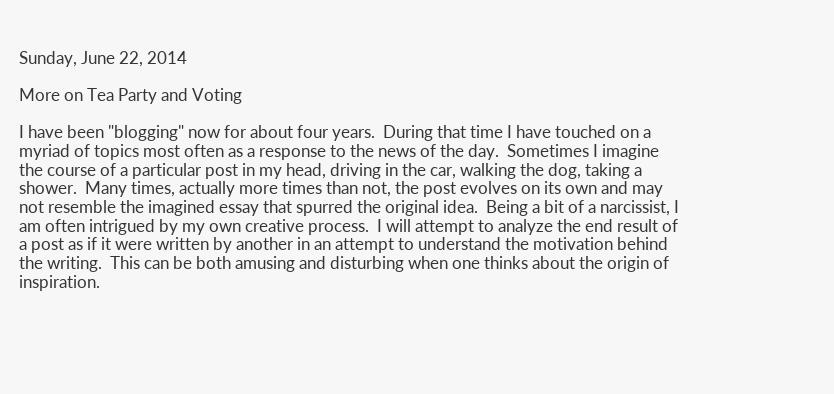Sunday, June 22, 2014

More on Tea Party and Voting

I have been "blogging" now for about four years.  During that time I have touched on a myriad of topics most often as a response to the news of the day.  Sometimes I imagine the course of a particular post in my head, driving in the car, walking the dog, taking a shower.  Many times, actually more times than not, the post evolves on its own and may not resemble the imagined essay that spurred the original idea.  Being a bit of a narcissist, I am often intrigued by my own creative process.  I will attempt to analyze the end result of a post as if it were written by another in an attempt to understand the motivation behind the writing.  This can be both amusing and disturbing when one thinks about the origin of inspiration.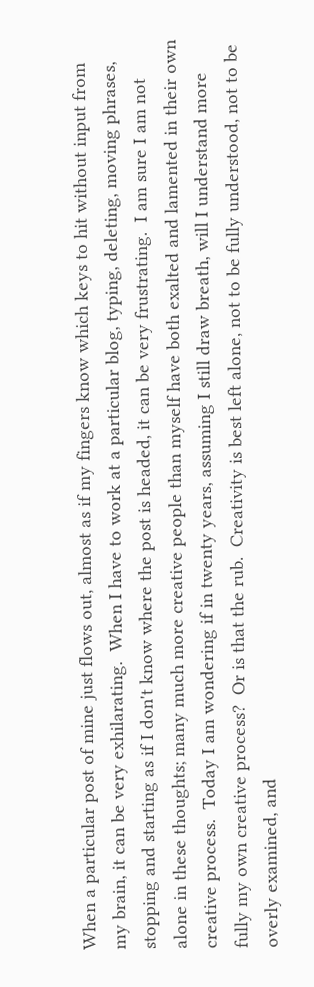When a particular post of mine just flows out, almost as if my fingers know which keys to hit without input from my brain, it can be very exhilarating.  When I have to work at a particular blog, typing, deleting, moving phrases, stopping and starting as if I don't know where the post is headed, it can be very frustrating.  I am sure I am not alone in these thoughts; many much more creative people than myself have both exalted and lamented in their own creative process.  Today I am wondering if in twenty years, assuming I still draw breath, will I understand more fully my own creative process?  Or is that the rub.  Creativity is best left alone, not to be fully understood, not to be overly examined, and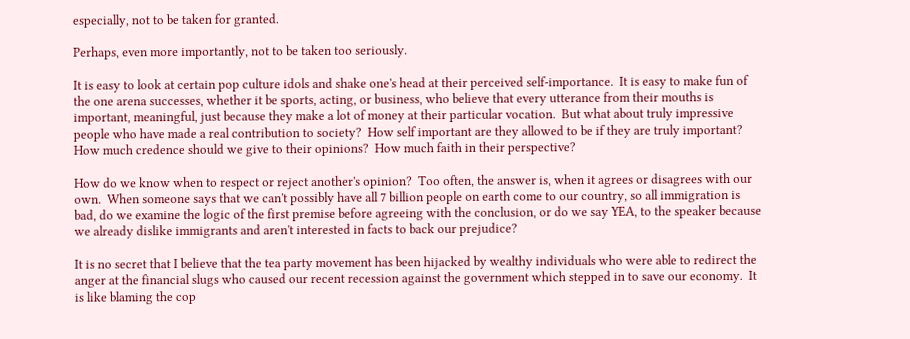especially, not to be taken for granted.

Perhaps, even more importantly, not to be taken too seriously.

It is easy to look at certain pop culture idols and shake one's head at their perceived self-importance.  It is easy to make fun of the one arena successes, whether it be sports, acting, or business, who believe that every utterance from their mouths is important, meaningful, just because they make a lot of money at their particular vocation.  But what about truly impressive people who have made a real contribution to society?  How self important are they allowed to be if they are truly important?  How much credence should we give to their opinions?  How much faith in their perspective?

How do we know when to respect or reject another's opinion?  Too often, the answer is, when it agrees or disagrees with our own.  When someone says that we can't possibly have all 7 billion people on earth come to our country, so all immigration is bad, do we examine the logic of the first premise before agreeing with the conclusion, or do we say YEA, to the speaker because we already dislike immigrants and aren't interested in facts to back our prejudice?

It is no secret that I believe that the tea party movement has been hijacked by wealthy individuals who were able to redirect the anger at the financial slugs who caused our recent recession against the government which stepped in to save our economy.  It is like blaming the cop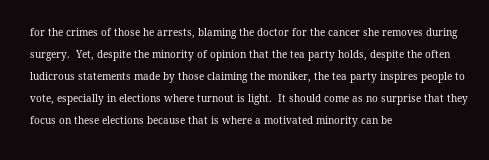for the crimes of those he arrests, blaming the doctor for the cancer she removes during surgery.  Yet, despite the minority of opinion that the tea party holds, despite the often ludicrous statements made by those claiming the moniker, the tea party inspires people to vote, especially in elections where turnout is light.  It should come as no surprise that they focus on these elections because that is where a motivated minority can be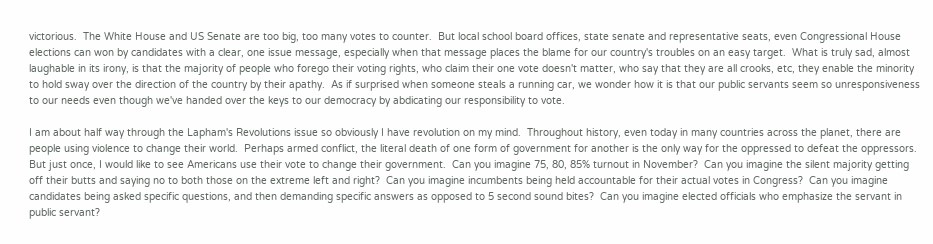victorious.  The White House and US Senate are too big, too many votes to counter.  But local school board offices, state senate and representative seats, even Congressional House elections can won by candidates with a clear, one issue message, especially when that message places the blame for our country's troubles on an easy target.  What is truly sad, almost laughable in its irony, is that the majority of people who forego their voting rights, who claim their one vote doesn't matter, who say that they are all crooks, etc, they enable the minority to hold sway over the direction of the country by their apathy.  As if surprised when someone steals a running car, we wonder how it is that our public servants seem so unresponsiveness to our needs even though we've handed over the keys to our democracy by abdicating our responsibility to vote.

I am about half way through the Lapham's Revolutions issue so obviously I have revolution on my mind.  Throughout history, even today in many countries across the planet, there are people using violence to change their world.  Perhaps armed conflict, the literal death of one form of government for another is the only way for the oppressed to defeat the oppressors.  But just once, I would like to see Americans use their vote to change their government.  Can you imagine 75, 80, 85% turnout in November?  Can you imagine the silent majority getting off their butts and saying no to both those on the extreme left and right?  Can you imagine incumbents being held accountable for their actual votes in Congress?  Can you imagine candidates being asked specific questions, and then demanding specific answers as opposed to 5 second sound bites?  Can you imagine elected officials who emphasize the servant in public servant?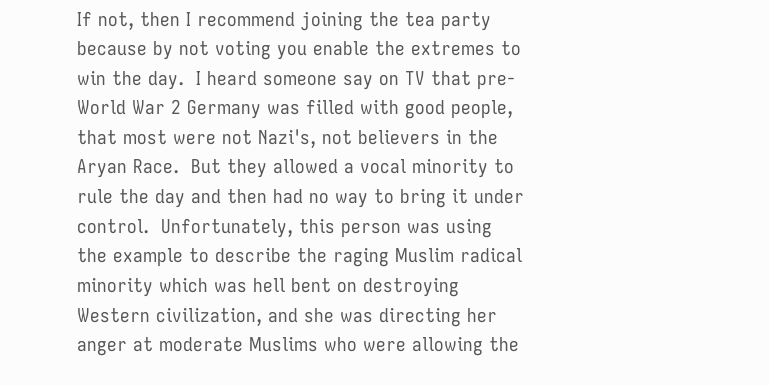If not, then I recommend joining the tea party because by not voting you enable the extremes to win the day.  I heard someone say on TV that pre-World War 2 Germany was filled with good people, that most were not Nazi's, not believers in the Aryan Race.  But they allowed a vocal minority to rule the day and then had no way to bring it under control.  Unfortunately, this person was using the example to describe the raging Muslim radical minority which was hell bent on destroying Western civilization, and she was directing her anger at moderate Muslims who were allowing the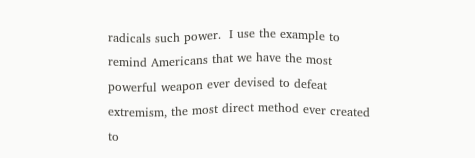radicals such power.  I use the example to remind Americans that we have the most powerful weapon ever devised to defeat extremism, the most direct method ever created to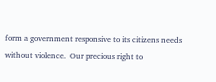form a government responsive to its citizens needs without violence.  Our precious right to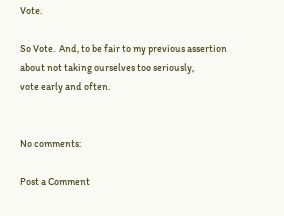Vote.

So Vote.  And, to be fair to my previous assertion about not taking ourselves too seriously,
vote early and often.


No comments:

Post a Comment